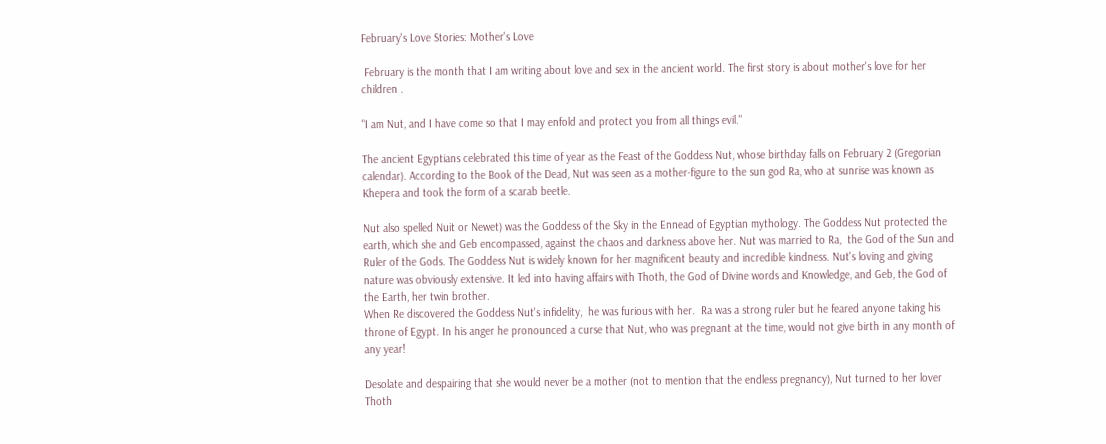February's Love Stories: Mother's Love

 February is the month that I am writing about love and sex in the ancient world. The first story is about mother's love for her children .

"I am Nut, and I have come so that I may enfold and protect you from all things evil."

The ancient Egyptians celebrated this time of year as the Feast of the Goddess Nut, whose birthday falls on February 2 (Gregorian calendar). According to the Book of the Dead, Nut was seen as a mother-figure to the sun god Ra, who at sunrise was known as Khepera and took the form of a scarab beetle.

Nut also spelled Nuit or Newet) was the Goddess of the Sky in the Ennead of Egyptian mythology. The Goddess Nut protected the earth, which she and Geb encompassed, against the chaos and darkness above her. Nut was married to Ra,  the God of the Sun and Ruler of the Gods. The Goddess Nut is widely known for her magnificent beauty and incredible kindness. Nut's loving and giving nature was obviously extensive. It led into having affairs with Thoth, the God of Divine words and Knowledge, and Geb, the God of the Earth, her twin brother.
When Re discovered the Goddess Nut's infidelity,  he was furious with her.  Ra was a strong ruler but he feared anyone taking his throne of Egypt. In his anger he pronounced a curse that Nut, who was pregnant at the time, would not give birth in any month of any year!

Desolate and despairing that she would never be a mother (not to mention that the endless pregnancy), Nut turned to her lover Thoth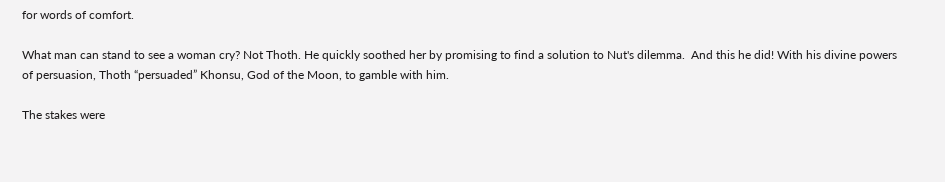for words of comfort.

What man can stand to see a woman cry? Not Thoth. He quickly soothed her by promising to find a solution to Nut's dilemma.  And this he did! With his divine powers of persuasion, Thoth “persuaded” Khonsu, God of the Moon, to gamble with him.

The stakes were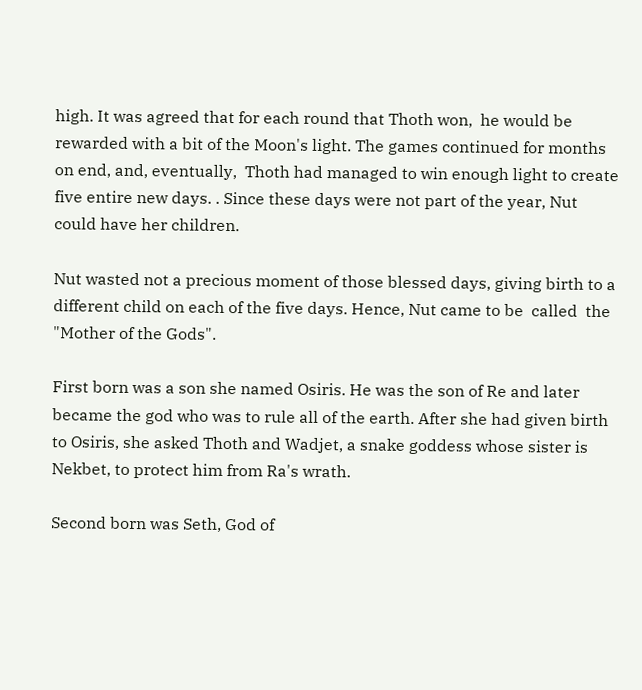high. It was agreed that for each round that Thoth won,  he would be rewarded with a bit of the Moon's light. The games continued for months on end, and, eventually,  Thoth had managed to win enough light to create five entire new days. . Since these days were not part of the year, Nut could have her children.

Nut wasted not a precious moment of those blessed days, giving birth to a different child on each of the five days. Hence, Nut came to be  called  the  "Mother of the Gods".

First born was a son she named Osiris. He was the son of Re and later became the god who was to rule all of the earth. After she had given birth to Osiris, she asked Thoth and Wadjet, a snake goddess whose sister is Nekbet, to protect him from Ra's wrath.

Second born was Seth, God of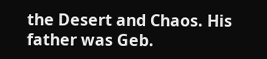the Desert and Chaos. His father was Geb.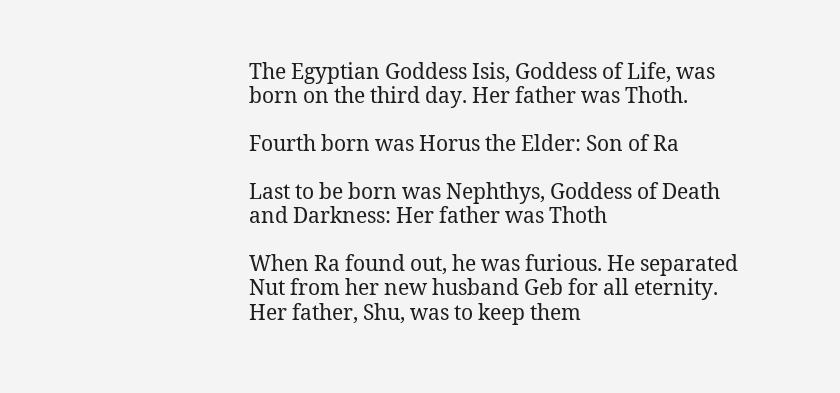The Egyptian Goddess Isis, Goddess of Life, was born on the third day. Her father was Thoth.

Fourth born was Horus the Elder: Son of Ra

Last to be born was Nephthys, Goddess of Death and Darkness: Her father was Thoth

When Ra found out, he was furious. He separated Nut from her new husband Geb for all eternity. Her father, Shu, was to keep them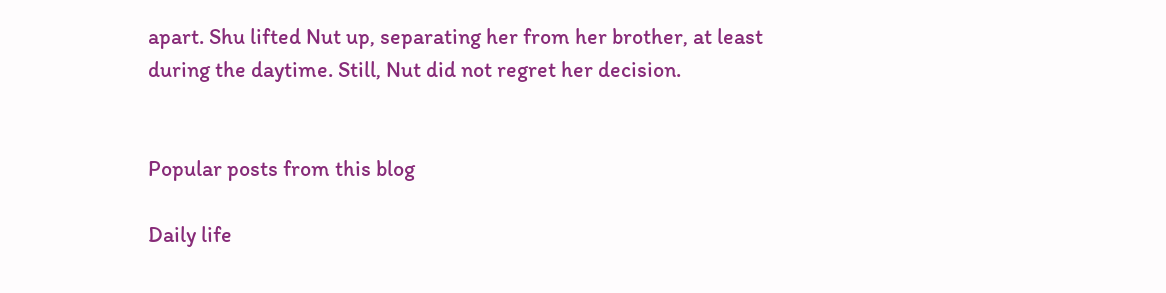apart. Shu lifted Nut up, separating her from her brother, at least during the daytime. Still, Nut did not regret her decision.


Popular posts from this blog

Daily life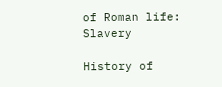of Roman life: Slavery

History of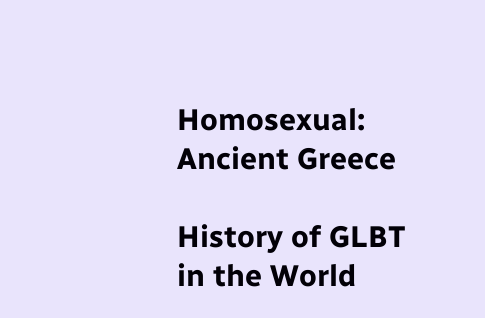Homosexual: Ancient Greece

History of GLBT in the World